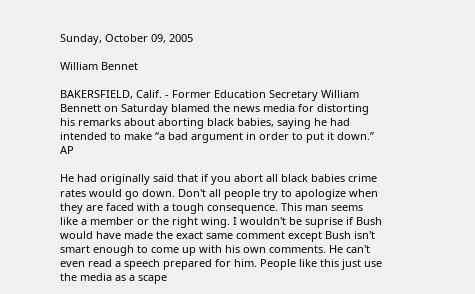Sunday, October 09, 2005

William Bennet

BAKERSFIELD, Calif. - Former Education Secretary William Bennett on Saturday blamed the news media for distorting his remarks about aborting black babies, saying he had intended to make “a bad argument in order to put it down.” AP

He had originally said that if you abort all black babies crime rates would go down. Don't all people try to apologize when they are faced with a tough consequence. This man seems like a member or the right wing. I wouldn't be suprise if Bush would have made the exact same comment except Bush isn't smart enough to come up with his own comments. He can't even read a speech prepared for him. People like this just use the media as a scape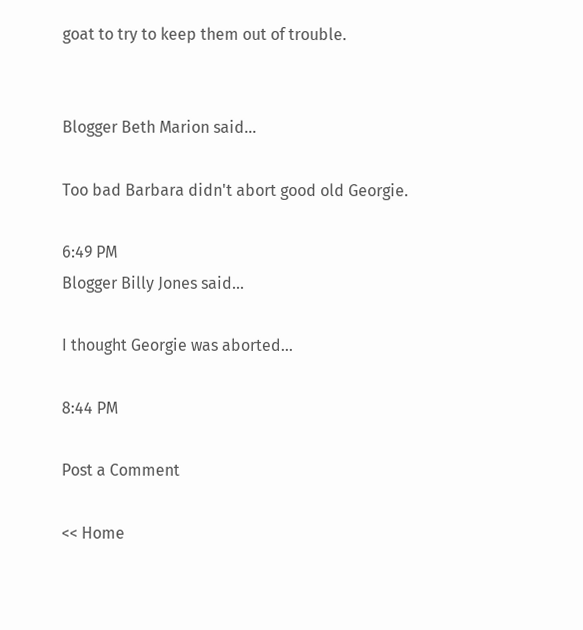goat to try to keep them out of trouble.


Blogger Beth Marion said...

Too bad Barbara didn't abort good old Georgie.

6:49 PM
Blogger Billy Jones said...

I thought Georgie was aborted...

8:44 PM

Post a Comment

<< Home